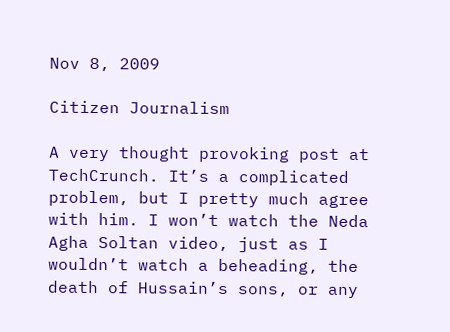Nov 8, 2009

Citizen Journalism

A very thought provoking post at TechCrunch. It’s a complicated problem, but I pretty much agree with him. I won’t watch the Neda Agha Soltan video, just as I wouldn’t watch a beheading, the death of Hussain’s sons, or any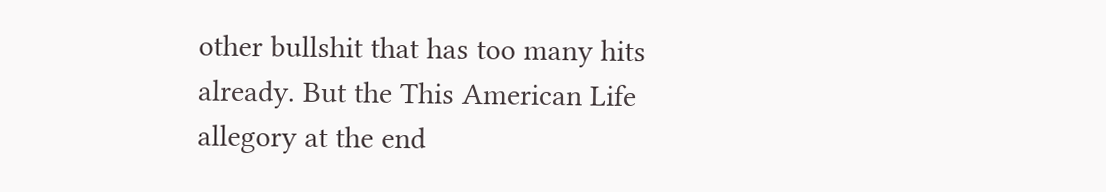other bullshit that has too many hits already. But the This American Life allegory at the end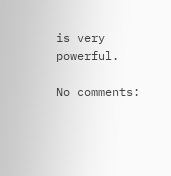is very powerful.

No comments: